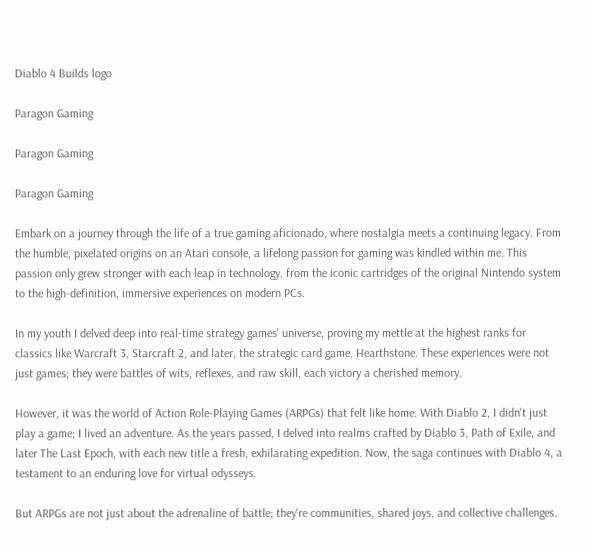Diablo 4 Builds logo

Paragon Gaming

Paragon Gaming

Paragon Gaming

Embark on a journey through the life of a true gaming aficionado, where nostalgia meets a continuing legacy. From the humble, pixelated origins on an Atari console, a lifelong passion for gaming was kindled within me. This passion only grew stronger with each leap in technology, from the iconic cartridges of the original Nintendo system to the high-definition, immersive experiences on modern PCs.

In my youth I delved deep into real-time strategy games' universe, proving my mettle at the highest ranks for classics like Warcraft 3, Starcraft 2, and later, the strategic card game, Hearthstone. These experiences were not just games; they were battles of wits, reflexes, and raw skill, each victory a cherished memory.

However, it was the world of Action Role-Playing Games (ARPGs) that felt like home. With Diablo 2, I didn't just play a game; I lived an adventure. As the years passed, I delved into realms crafted by Diablo 3, Path of Exile, and later The Last Epoch, with each new title a fresh, exhilarating expedition. Now, the saga continues with Diablo 4, a testament to an enduring love for virtual odysseys.

But ARPGs are not just about the adrenaline of battle; they're communities, shared joys, and collective challenges.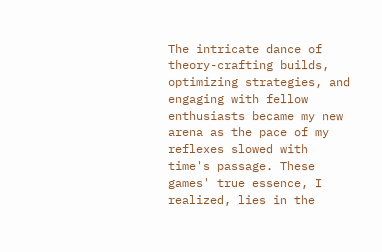The intricate dance of theory-crafting builds, optimizing strategies, and engaging with fellow enthusiasts became my new arena as the pace of my reflexes slowed with time's passage. These games' true essence, I realized, lies in the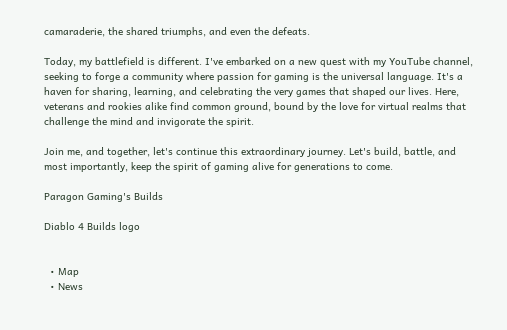camaraderie, the shared triumphs, and even the defeats.

Today, my battlefield is different. I've embarked on a new quest with my YouTube channel, seeking to forge a community where passion for gaming is the universal language. It's a haven for sharing, learning, and celebrating the very games that shaped our lives. Here, veterans and rookies alike find common ground, bound by the love for virtual realms that challenge the mind and invigorate the spirit.

Join me, and together, let's continue this extraordinary journey. Let's build, battle, and most importantly, keep the spirit of gaming alive for generations to come.

Paragon Gaming's Builds

Diablo 4 Builds logo


  • Map
  • News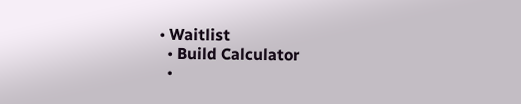• Waitlist
  • Build Calculator
  •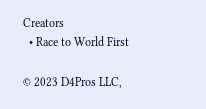Creators
  • Race to World First

© 2023 D4Pros LLC,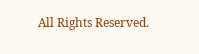All Rights Reserved.